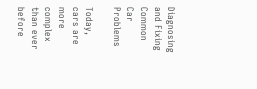Diagnosing and Fixing Common Car Problems

Today, cars are more complex than ever before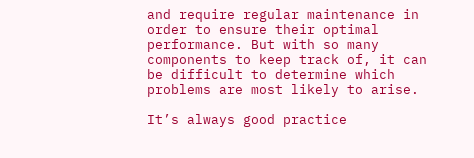and require regular maintenance in order to ensure their optimal performance. But with so many components to keep track of, it can be difficult to determine which problems are most likely to arise.

It’s always good practice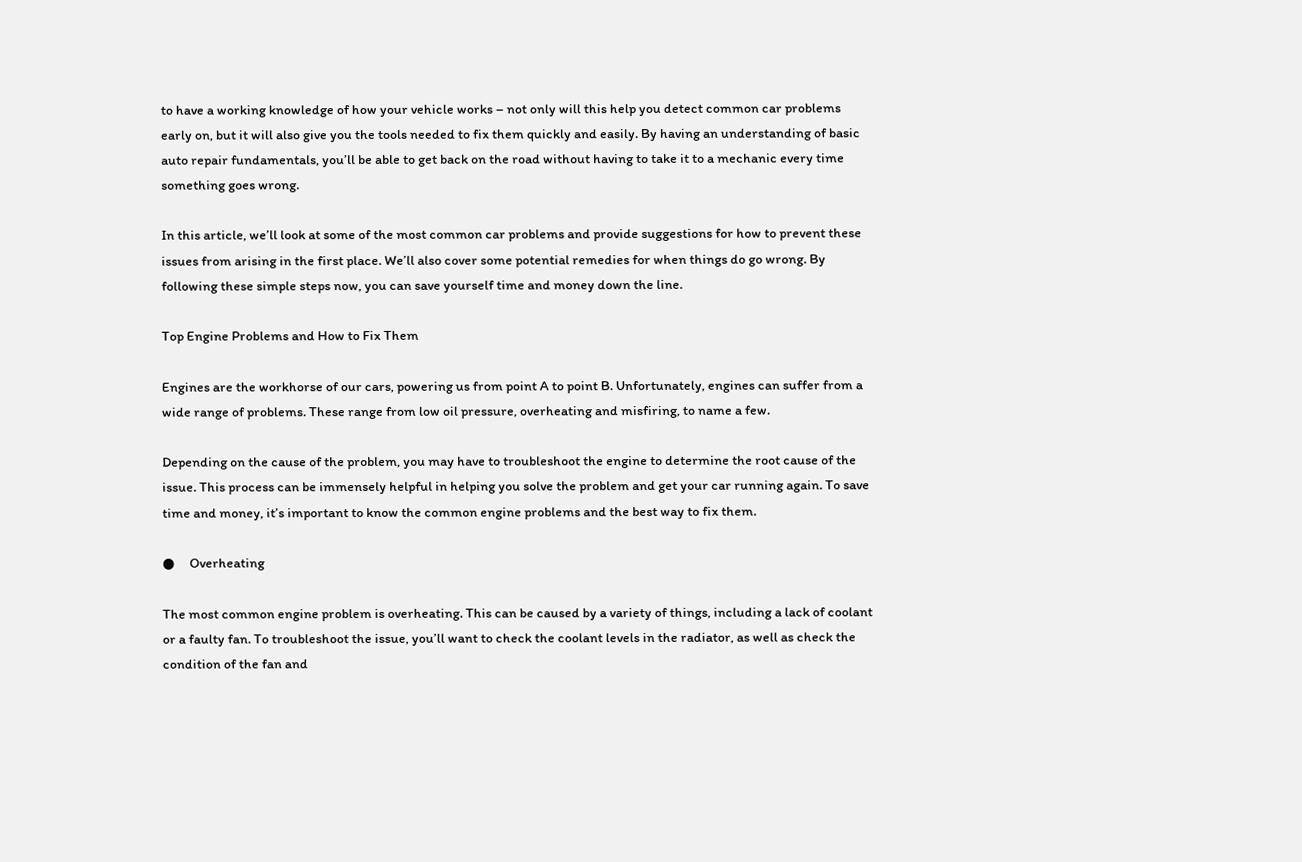to have a working knowledge of how your vehicle works – not only will this help you detect common car problems early on, but it will also give you the tools needed to fix them quickly and easily. By having an understanding of basic auto repair fundamentals, you’ll be able to get back on the road without having to take it to a mechanic every time something goes wrong.

In this article, we’ll look at some of the most common car problems and provide suggestions for how to prevent these issues from arising in the first place. We’ll also cover some potential remedies for when things do go wrong. By following these simple steps now, you can save yourself time and money down the line.

Top Engine Problems and How to Fix Them

Engines are the workhorse of our cars, powering us from point A to point B. Unfortunately, engines can suffer from a wide range of problems. These range from low oil pressure, overheating and misfiring, to name a few.

Depending on the cause of the problem, you may have to troubleshoot the engine to determine the root cause of the issue. This process can be immensely helpful in helping you solve the problem and get your car running again. To save time and money, it’s important to know the common engine problems and the best way to fix them.

●     Overheating

The most common engine problem is overheating. This can be caused by a variety of things, including a lack of coolant or a faulty fan. To troubleshoot the issue, you’ll want to check the coolant levels in the radiator, as well as check the condition of the fan and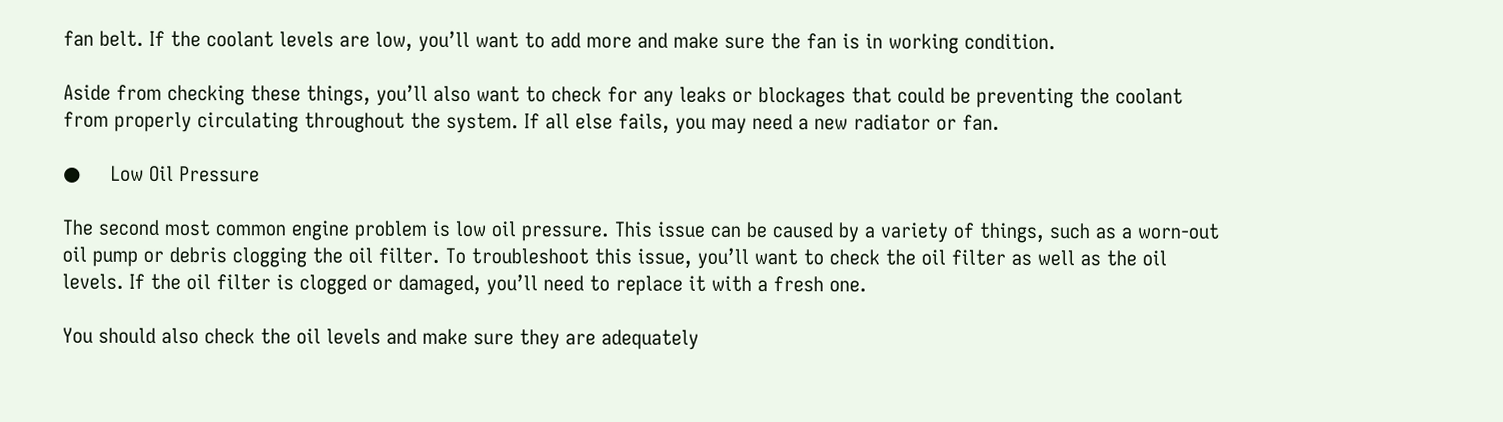fan belt. If the coolant levels are low, you’ll want to add more and make sure the fan is in working condition.

Aside from checking these things, you’ll also want to check for any leaks or blockages that could be preventing the coolant from properly circulating throughout the system. If all else fails, you may need a new radiator or fan.

●     Low Oil Pressure

The second most common engine problem is low oil pressure. This issue can be caused by a variety of things, such as a worn-out oil pump or debris clogging the oil filter. To troubleshoot this issue, you’ll want to check the oil filter as well as the oil levels. If the oil filter is clogged or damaged, you’ll need to replace it with a fresh one.

You should also check the oil levels and make sure they are adequately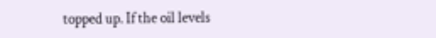topped up. If the oil levels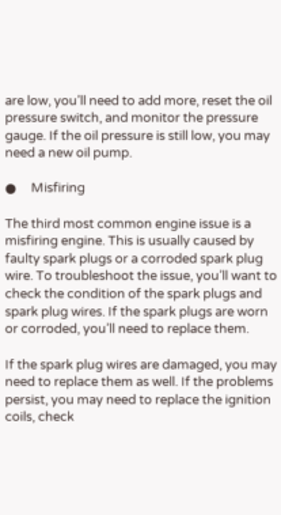are low, you’ll need to add more, reset the oil pressure switch, and monitor the pressure gauge. If the oil pressure is still low, you may need a new oil pump.

●     Misfiring

The third most common engine issue is a misfiring engine. This is usually caused by faulty spark plugs or a corroded spark plug wire. To troubleshoot the issue, you’ll want to check the condition of the spark plugs and spark plug wires. If the spark plugs are worn or corroded, you’ll need to replace them.

If the spark plug wires are damaged, you may need to replace them as well. If the problems persist, you may need to replace the ignition coils, check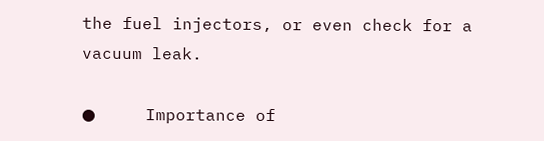the fuel injectors, or even check for a vacuum leak.

●     Importance of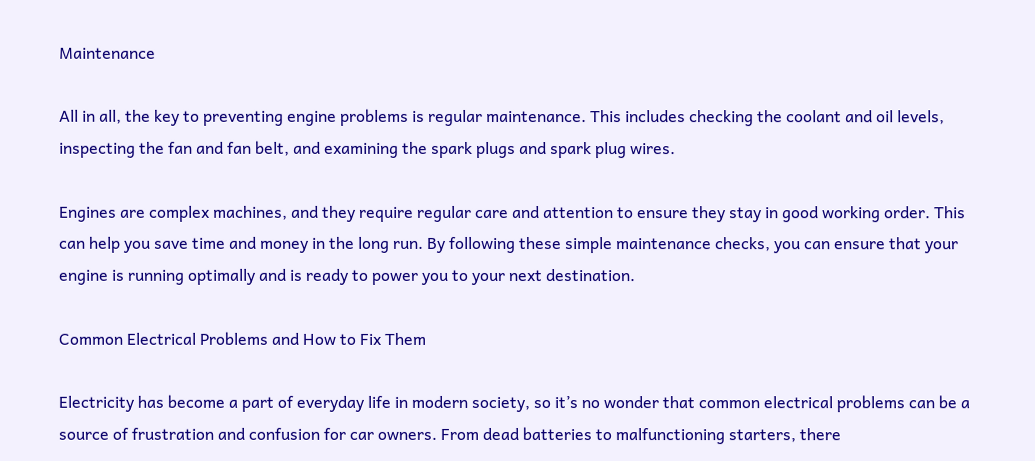Maintenance

All in all, the key to preventing engine problems is regular maintenance. This includes checking the coolant and oil levels, inspecting the fan and fan belt, and examining the spark plugs and spark plug wires.

Engines are complex machines, and they require regular care and attention to ensure they stay in good working order. This can help you save time and money in the long run. By following these simple maintenance checks, you can ensure that your engine is running optimally and is ready to power you to your next destination.

Common Electrical Problems and How to Fix Them

Electricity has become a part of everyday life in modern society, so it’s no wonder that common electrical problems can be a source of frustration and confusion for car owners. From dead batteries to malfunctioning starters, there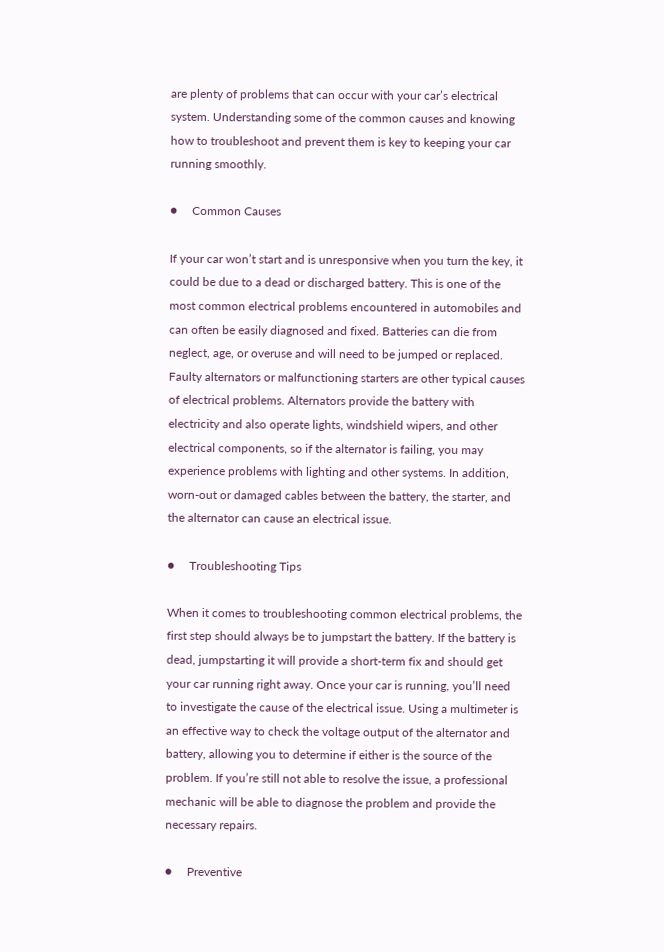are plenty of problems that can occur with your car’s electrical system. Understanding some of the common causes and knowing how to troubleshoot and prevent them is key to keeping your car running smoothly.

●     Common Causes

If your car won’t start and is unresponsive when you turn the key, it could be due to a dead or discharged battery. This is one of the most common electrical problems encountered in automobiles and can often be easily diagnosed and fixed. Batteries can die from neglect, age, or overuse and will need to be jumped or replaced. Faulty alternators or malfunctioning starters are other typical causes of electrical problems. Alternators provide the battery with electricity and also operate lights, windshield wipers, and other electrical components, so if the alternator is failing, you may experience problems with lighting and other systems. In addition, worn-out or damaged cables between the battery, the starter, and the alternator can cause an electrical issue.

●     Troubleshooting Tips

When it comes to troubleshooting common electrical problems, the first step should always be to jumpstart the battery. If the battery is dead, jumpstarting it will provide a short-term fix and should get your car running right away. Once your car is running, you’ll need to investigate the cause of the electrical issue. Using a multimeter is an effective way to check the voltage output of the alternator and battery, allowing you to determine if either is the source of the problem. If you’re still not able to resolve the issue, a professional mechanic will be able to diagnose the problem and provide the necessary repairs.

●     Preventive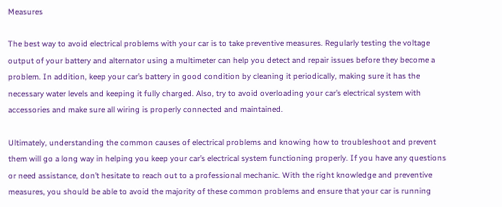Measures

The best way to avoid electrical problems with your car is to take preventive measures. Regularly testing the voltage output of your battery and alternator using a multimeter can help you detect and repair issues before they become a problem. In addition, keep your car’s battery in good condition by cleaning it periodically, making sure it has the necessary water levels and keeping it fully charged. Also, try to avoid overloading your car’s electrical system with accessories and make sure all wiring is properly connected and maintained.

Ultimately, understanding the common causes of electrical problems and knowing how to troubleshoot and prevent them will go a long way in helping you keep your car’s electrical system functioning properly. If you have any questions or need assistance, don’t hesitate to reach out to a professional mechanic. With the right knowledge and preventive measures, you should be able to avoid the majority of these common problems and ensure that your car is running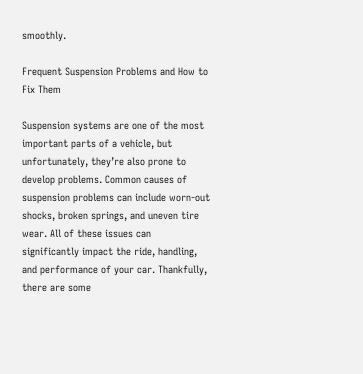smoothly.

Frequent Suspension Problems and How to Fix Them

Suspension systems are one of the most important parts of a vehicle, but unfortunately, they’re also prone to develop problems. Common causes of suspension problems can include worn-out shocks, broken springs, and uneven tire wear. All of these issues can significantly impact the ride, handling, and performance of your car. Thankfully, there are some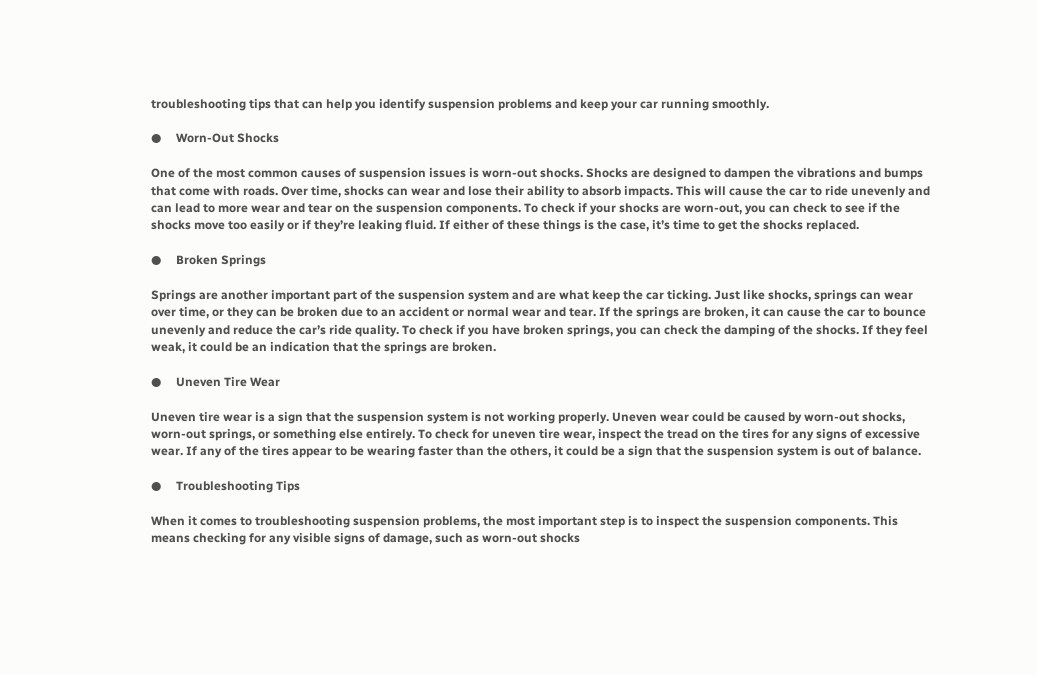troubleshooting tips that can help you identify suspension problems and keep your car running smoothly.

●     Worn-Out Shocks

One of the most common causes of suspension issues is worn-out shocks. Shocks are designed to dampen the vibrations and bumps that come with roads. Over time, shocks can wear and lose their ability to absorb impacts. This will cause the car to ride unevenly and can lead to more wear and tear on the suspension components. To check if your shocks are worn-out, you can check to see if the shocks move too easily or if they’re leaking fluid. If either of these things is the case, it’s time to get the shocks replaced.

●     Broken Springs

Springs are another important part of the suspension system and are what keep the car ticking. Just like shocks, springs can wear over time, or they can be broken due to an accident or normal wear and tear. If the springs are broken, it can cause the car to bounce unevenly and reduce the car’s ride quality. To check if you have broken springs, you can check the damping of the shocks. If they feel weak, it could be an indication that the springs are broken.

●     Uneven Tire Wear

Uneven tire wear is a sign that the suspension system is not working properly. Uneven wear could be caused by worn-out shocks, worn-out springs, or something else entirely. To check for uneven tire wear, inspect the tread on the tires for any signs of excessive wear. If any of the tires appear to be wearing faster than the others, it could be a sign that the suspension system is out of balance.

●     Troubleshooting Tips

When it comes to troubleshooting suspension problems, the most important step is to inspect the suspension components. This means checking for any visible signs of damage, such as worn-out shocks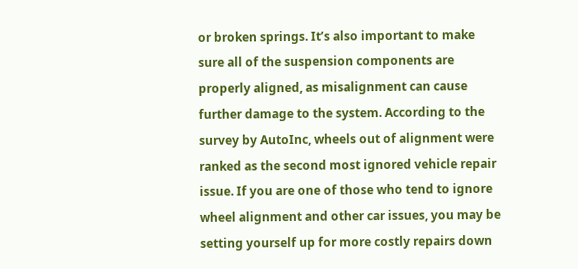or broken springs. It’s also important to make sure all of the suspension components are properly aligned, as misalignment can cause further damage to the system. According to the survey by AutoInc, wheels out of alignment were ranked as the second most ignored vehicle repair issue. If you are one of those who tend to ignore wheel alignment and other car issues, you may be setting yourself up for more costly repairs down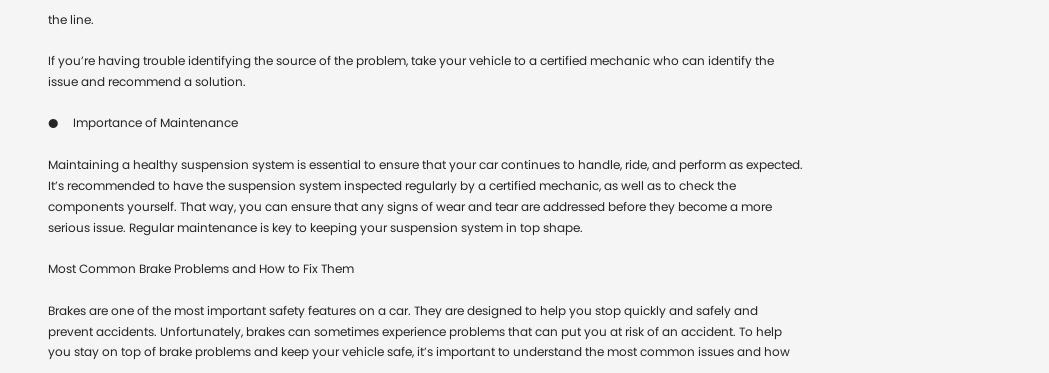the line.

If you’re having trouble identifying the source of the problem, take your vehicle to a certified mechanic who can identify the issue and recommend a solution.

●     Importance of Maintenance

Maintaining a healthy suspension system is essential to ensure that your car continues to handle, ride, and perform as expected. It’s recommended to have the suspension system inspected regularly by a certified mechanic, as well as to check the components yourself. That way, you can ensure that any signs of wear and tear are addressed before they become a more serious issue. Regular maintenance is key to keeping your suspension system in top shape.

Most Common Brake Problems and How to Fix Them

Brakes are one of the most important safety features on a car. They are designed to help you stop quickly and safely and prevent accidents. Unfortunately, brakes can sometimes experience problems that can put you at risk of an accident. To help you stay on top of brake problems and keep your vehicle safe, it’s important to understand the most common issues and how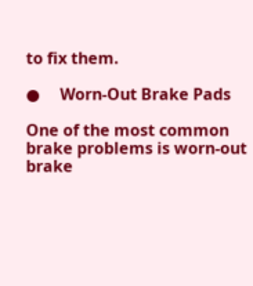to fix them.

●     Worn-Out Brake Pads

One of the most common brake problems is worn-out brake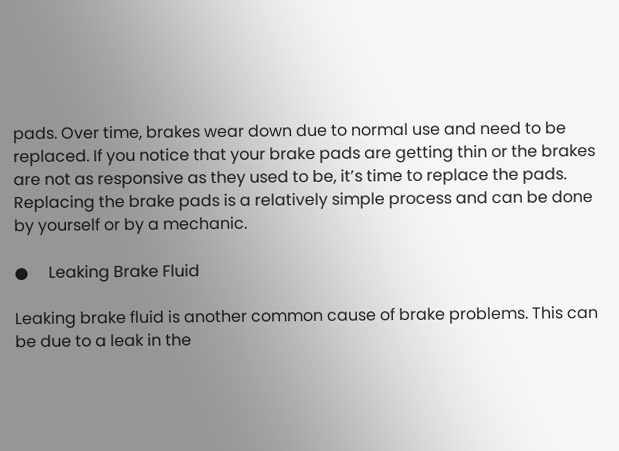pads. Over time, brakes wear down due to normal use and need to be replaced. If you notice that your brake pads are getting thin or the brakes are not as responsive as they used to be, it’s time to replace the pads. Replacing the brake pads is a relatively simple process and can be done by yourself or by a mechanic.

●     Leaking Brake Fluid

Leaking brake fluid is another common cause of brake problems. This can be due to a leak in the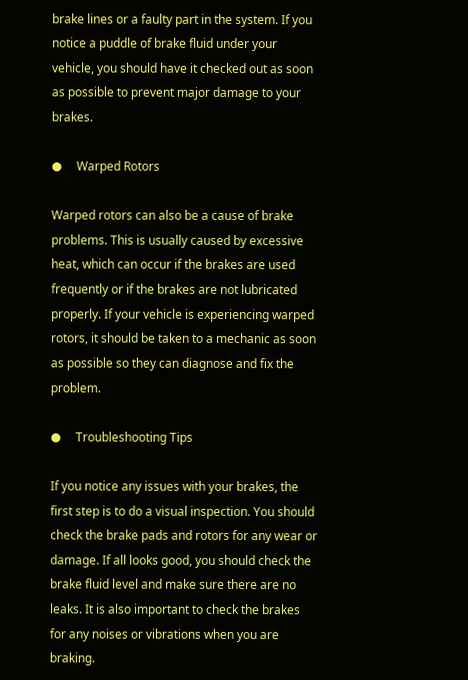brake lines or a faulty part in the system. If you notice a puddle of brake fluid under your vehicle, you should have it checked out as soon as possible to prevent major damage to your brakes.

●     Warped Rotors

Warped rotors can also be a cause of brake problems. This is usually caused by excessive heat, which can occur if the brakes are used frequently or if the brakes are not lubricated properly. If your vehicle is experiencing warped rotors, it should be taken to a mechanic as soon as possible so they can diagnose and fix the problem.

●     Troubleshooting Tips

If you notice any issues with your brakes, the first step is to do a visual inspection. You should check the brake pads and rotors for any wear or damage. If all looks good, you should check the brake fluid level and make sure there are no leaks. It is also important to check the brakes for any noises or vibrations when you are braking.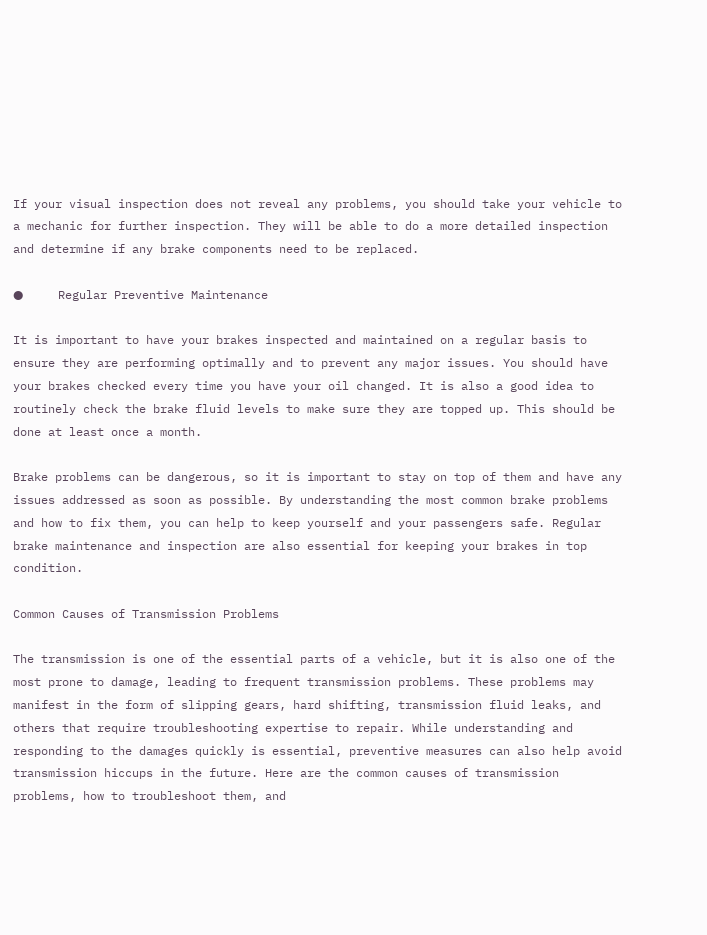If your visual inspection does not reveal any problems, you should take your vehicle to a mechanic for further inspection. They will be able to do a more detailed inspection and determine if any brake components need to be replaced.

●     Regular Preventive Maintenance

It is important to have your brakes inspected and maintained on a regular basis to ensure they are performing optimally and to prevent any major issues. You should have your brakes checked every time you have your oil changed. It is also a good idea to routinely check the brake fluid levels to make sure they are topped up. This should be done at least once a month.

Brake problems can be dangerous, so it is important to stay on top of them and have any issues addressed as soon as possible. By understanding the most common brake problems and how to fix them, you can help to keep yourself and your passengers safe. Regular brake maintenance and inspection are also essential for keeping your brakes in top condition.

Common Causes of Transmission Problems

The transmission is one of the essential parts of a vehicle, but it is also one of the most prone to damage, leading to frequent transmission problems. These problems may manifest in the form of slipping gears, hard shifting, transmission fluid leaks, and others that require troubleshooting expertise to repair. While understanding and responding to the damages quickly is essential, preventive measures can also help avoid transmission hiccups in the future. Here are the common causes of transmission problems, how to troubleshoot them, and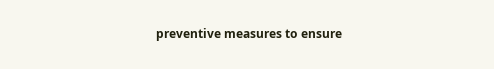preventive measures to ensure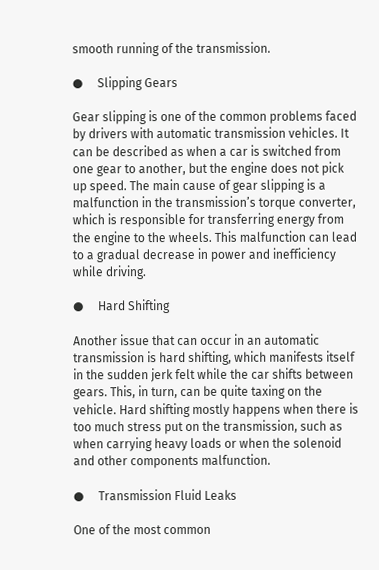smooth running of the transmission.

●     Slipping Gears

Gear slipping is one of the common problems faced by drivers with automatic transmission vehicles. It can be described as when a car is switched from one gear to another, but the engine does not pick up speed. The main cause of gear slipping is a malfunction in the transmission’s torque converter, which is responsible for transferring energy from the engine to the wheels. This malfunction can lead to a gradual decrease in power and inefficiency while driving.

●     Hard Shifting

Another issue that can occur in an automatic transmission is hard shifting, which manifests itself in the sudden jerk felt while the car shifts between gears. This, in turn, can be quite taxing on the vehicle. Hard shifting mostly happens when there is too much stress put on the transmission, such as when carrying heavy loads or when the solenoid and other components malfunction.

●     Transmission Fluid Leaks

One of the most common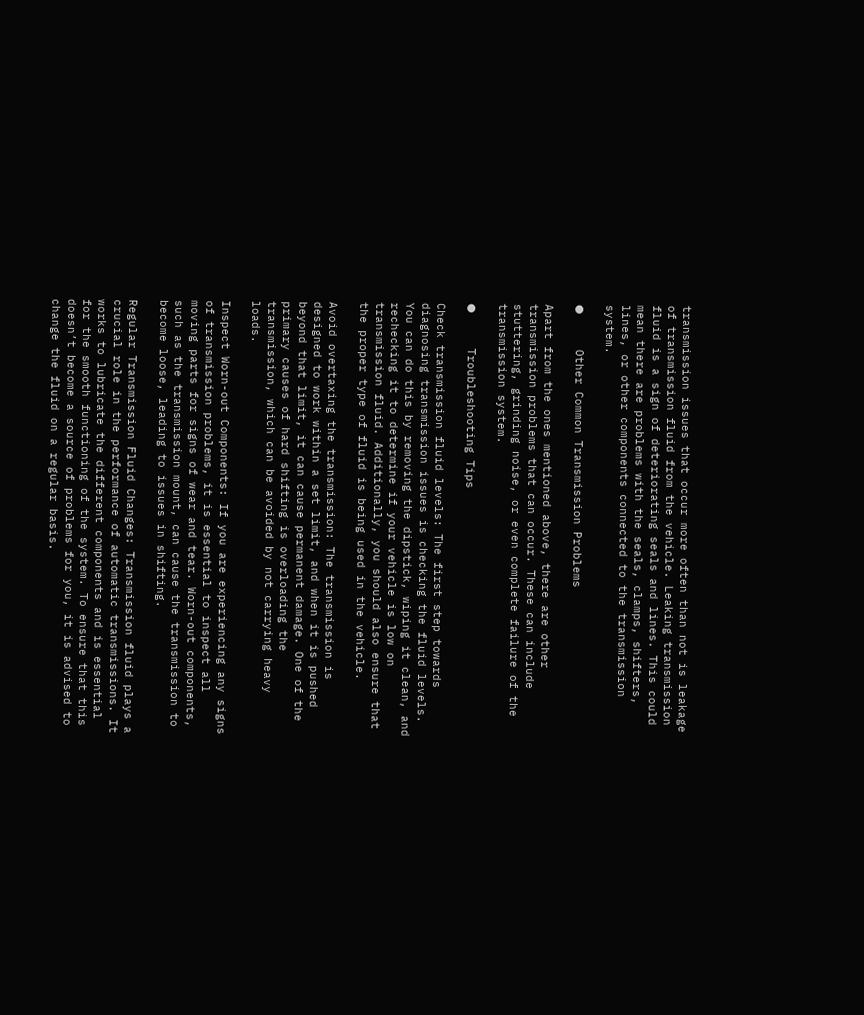transmission issues that occur more often than not is leakage of transmission fluid from the vehicle. Leaking transmission fluid is a sign of deteriorating seals and lines. This could mean there are problems with the seals, clamps, shifters, lines, or other components connected to the transmission system.

●     Other Common Transmission Problems

Apart from the ones mentioned above, there are other transmission problems that can occur. These can include stuttering, grinding noise, or even complete failure of the transmission system.

●     Troubleshooting Tips

Check transmission fluid levels: The first step towards diagnosing transmission issues is checking the fluid levels. You can do this by removing the dipstick, wiping it clean, and rechecking it to determine if your vehicle is low on transmission fluid. Additionally, you should also ensure that the proper type of fluid is being used in the vehicle.

Avoid overtaxing the transmission: The transmission is designed to work within a set limit, and when it is pushed beyond that limit, it can cause permanent damage. One of the primary causes of hard shifting is overloading the transmission, which can be avoided by not carrying heavy loads.

Inspect Worn-out Components: If you are experiencing any signs of transmission problems, it is essential to inspect all moving parts for signs of wear and tear. Worn-out components, such as the transmission mount, can cause the transmission to become loose, leading to issues in shifting.

Regular Transmission Fluid Changes: Transmission fluid plays a crucial role in the performance of automatic transmissions. It works to lubricate the different components and is essential for the smooth functioning of the system. To ensure that this doesn’t become a source of problems for you, it is advised to change the fluid on a regular basis.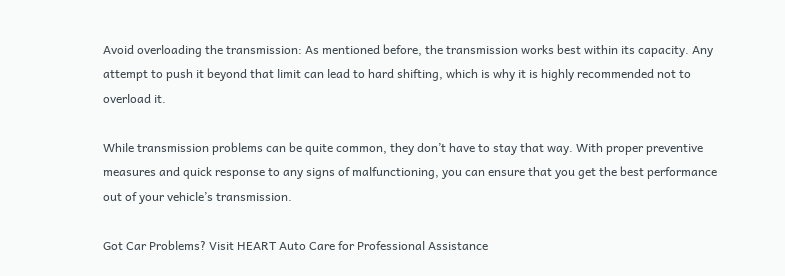Avoid overloading the transmission: As mentioned before, the transmission works best within its capacity. Any attempt to push it beyond that limit can lead to hard shifting, which is why it is highly recommended not to overload it.

While transmission problems can be quite common, they don’t have to stay that way. With proper preventive measures and quick response to any signs of malfunctioning, you can ensure that you get the best performance out of your vehicle’s transmission.

Got Car Problems? Visit HEART Auto Care for Professional Assistance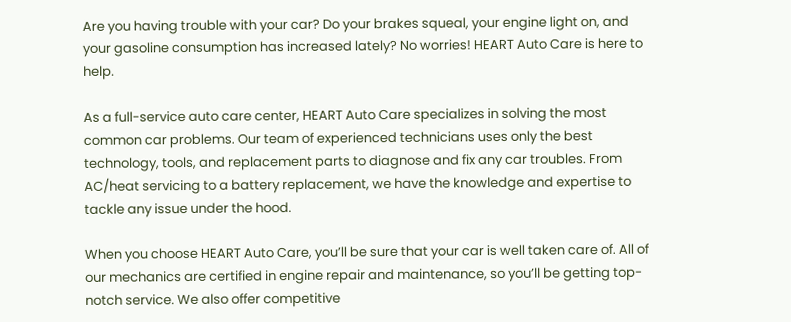Are you having trouble with your car? Do your brakes squeal, your engine light on, and your gasoline consumption has increased lately? No worries! HEART Auto Care is here to help.

As a full-service auto care center, HEART Auto Care specializes in solving the most common car problems. Our team of experienced technicians uses only the best technology, tools, and replacement parts to diagnose and fix any car troubles. From AC/heat servicing to a battery replacement, we have the knowledge and expertise to tackle any issue under the hood.

When you choose HEART Auto Care, you’ll be sure that your car is well taken care of. All of our mechanics are certified in engine repair and maintenance, so you’ll be getting top-notch service. We also offer competitive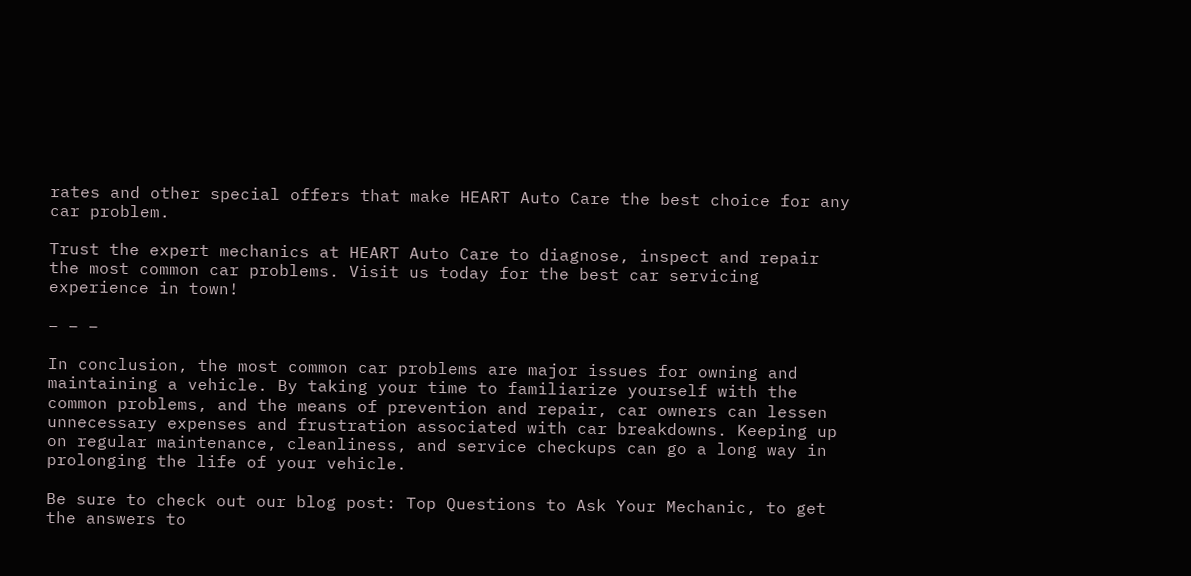rates and other special offers that make HEART Auto Care the best choice for any car problem.

Trust the expert mechanics at HEART Auto Care to diagnose, inspect and repair the most common car problems. Visit us today for the best car servicing experience in town!

– – –

In conclusion, the most common car problems are major issues for owning and maintaining a vehicle. By taking your time to familiarize yourself with the common problems, and the means of prevention and repair, car owners can lessen unnecessary expenses and frustration associated with car breakdowns. Keeping up on regular maintenance, cleanliness, and service checkups can go a long way in prolonging the life of your vehicle.

Be sure to check out our blog post: Top Questions to Ask Your Mechanic, to get the answers to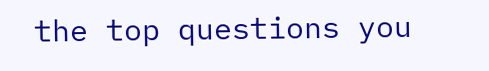the top questions you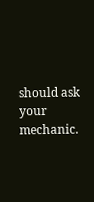should ask your mechanic.